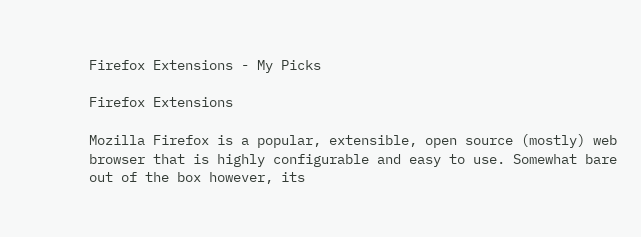Firefox Extensions - My Picks

Firefox Extensions

Mozilla Firefox is a popular, extensible, open source (mostly) web browser that is highly configurable and easy to use. Somewhat bare out of the box however, its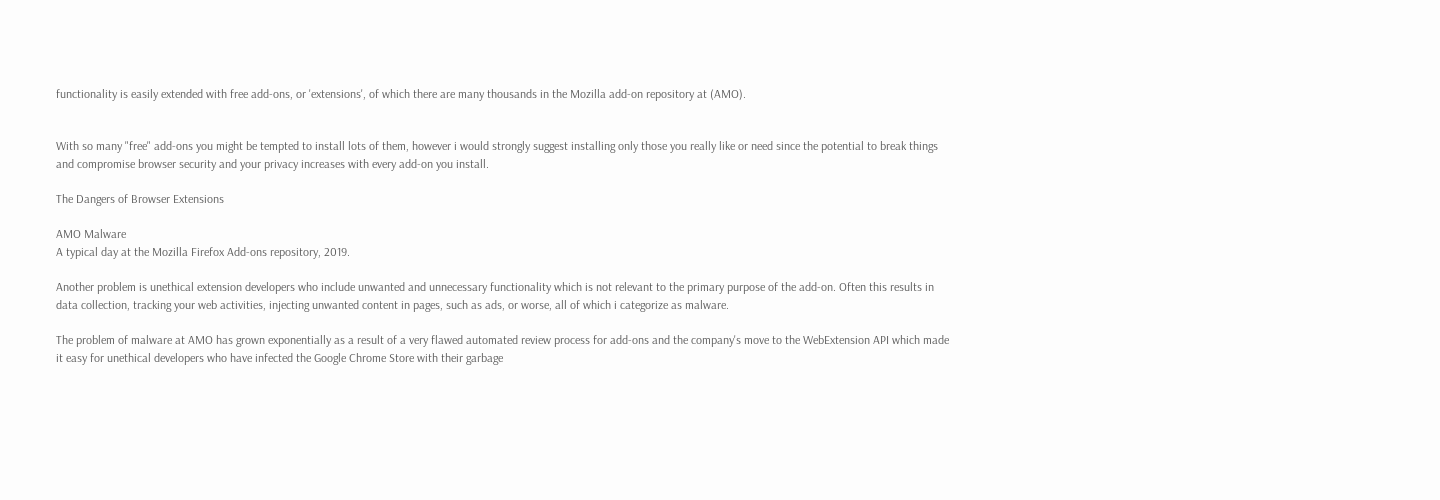functionality is easily extended with free add-ons, or 'extensions', of which there are many thousands in the Mozilla add-on repository at (AMO).


With so many "free" add-ons you might be tempted to install lots of them, however i would strongly suggest installing only those you really like or need since the potential to break things and compromise browser security and your privacy increases with every add-on you install.

The Dangers of Browser Extensions

AMO Malware
A typical day at the Mozilla Firefox Add-ons repository, 2019.

Another problem is unethical extension developers who include unwanted and unnecessary functionality which is not relevant to the primary purpose of the add-on. Often this results in data collection, tracking your web activities, injecting unwanted content in pages, such as ads, or worse, all of which i categorize as malware.

The problem of malware at AMO has grown exponentially as a result of a very flawed automated review process for add-ons and the company's move to the WebExtension API which made it easy for unethical developers who have infected the Google Chrome Store with their garbage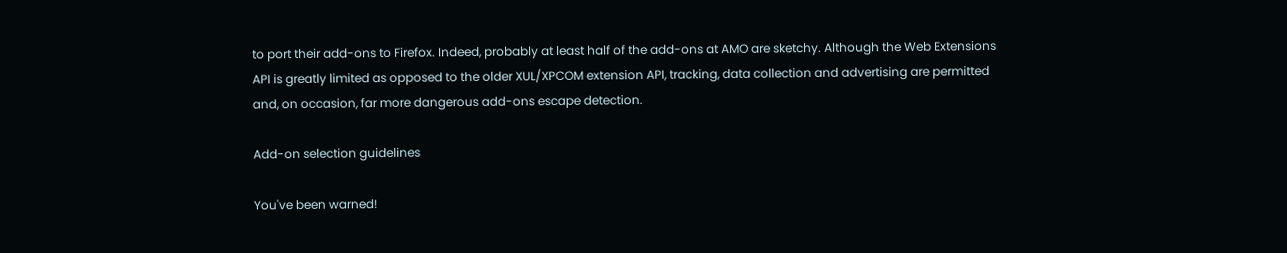to port their add-ons to Firefox. Indeed, probably at least half of the add-ons at AMO are sketchy. Although the Web Extensions API is greatly limited as opposed to the older XUL/XPCOM extension API, tracking, data collection and advertising are permitted and, on occasion, far more dangerous add-ons escape detection.

Add-on selection guidelines

You've been warned!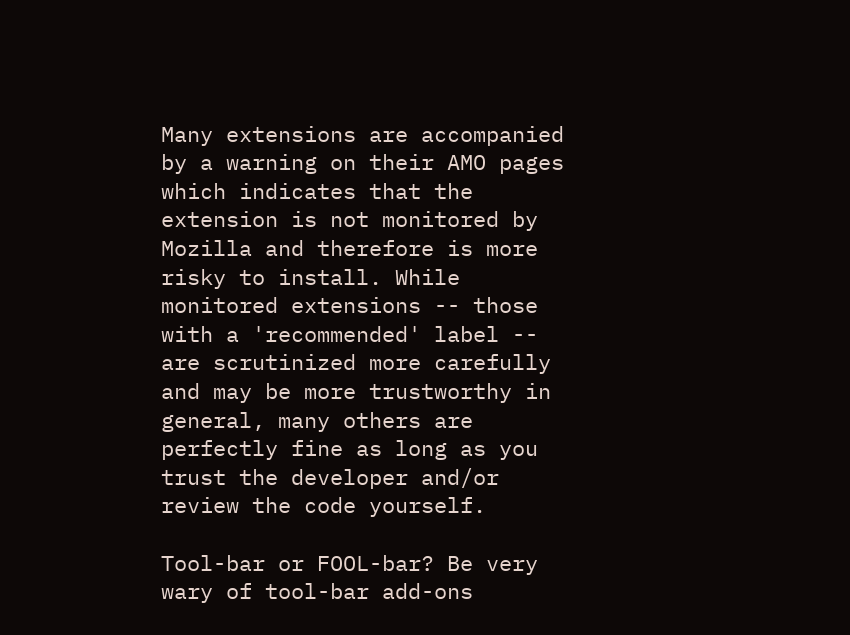Many extensions are accompanied by a warning on their AMO pages which indicates that the extension is not monitored by Mozilla and therefore is more risky to install. While monitored extensions -- those with a 'recommended' label -- are scrutinized more carefully and may be more trustworthy in general, many others are perfectly fine as long as you trust the developer and/or review the code yourself.

Tool-bar or FOOL-bar? Be very wary of tool-bar add-ons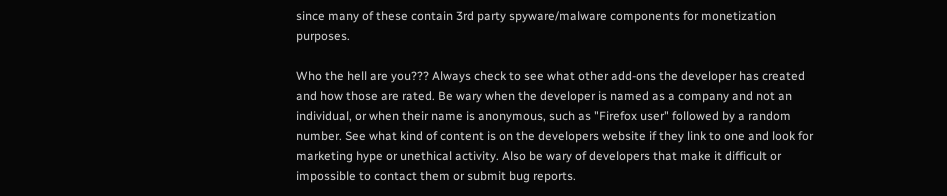since many of these contain 3rd party spyware/malware components for monetization purposes.

Who the hell are you??? Always check to see what other add-ons the developer has created and how those are rated. Be wary when the developer is named as a company and not an individual, or when their name is anonymous, such as "Firefox user" followed by a random number. See what kind of content is on the developers website if they link to one and look for marketing hype or unethical activity. Also be wary of developers that make it difficult or impossible to contact them or submit bug reports.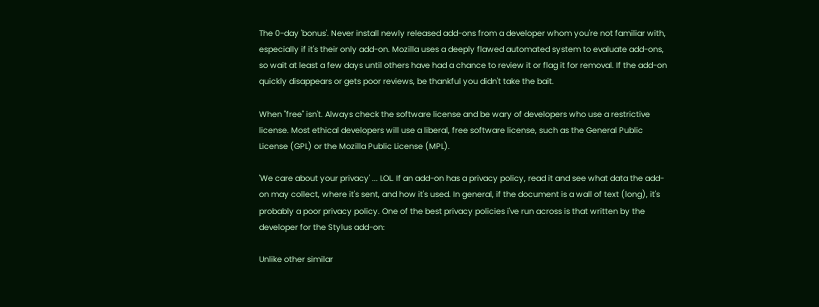The 0-day 'bonus'. Never install newly released add-ons from a developer whom you're not familiar with, especially if it's their only add-on. Mozilla uses a deeply flawed automated system to evaluate add-ons, so wait at least a few days until others have had a chance to review it or flag it for removal. If the add-on quickly disappears or gets poor reviews, be thankful you didn't take the bait.

When "free" isn't. Always check the software license and be wary of developers who use a restrictive license. Most ethical developers will use a liberal, free software license, such as the General Public License (GPL) or the Mozilla Public License (MPL).

'We care about your privacy' ... LOL. If an add-on has a privacy policy, read it and see what data the add-on may collect, where it's sent, and how it's used. In general, if the document is a wall of text (long), it's probably a poor privacy policy. One of the best privacy policies i've run across is that written by the developer for the Stylus add-on:

Unlike other similar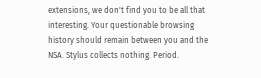extensions, we don't find you to be all that interesting. Your questionable browsing history should remain between you and the NSA. Stylus collects nothing. Period.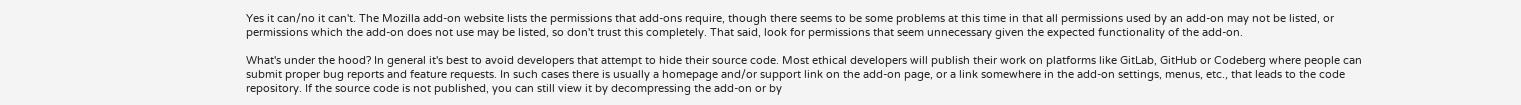Yes it can/no it can't. The Mozilla add-on website lists the permissions that add-ons require, though there seems to be some problems at this time in that all permissions used by an add-on may not be listed, or permissions which the add-on does not use may be listed, so don't trust this completely. That said, look for permissions that seem unnecessary given the expected functionality of the add-on.

What's under the hood? In general it's best to avoid developers that attempt to hide their source code. Most ethical developers will publish their work on platforms like GitLab, GitHub or Codeberg where people can submit proper bug reports and feature requests. In such cases there is usually a homepage and/or support link on the add-on page, or a link somewhere in the add-on settings, menus, etc., that leads to the code repository. If the source code is not published, you can still view it by decompressing the add-on or by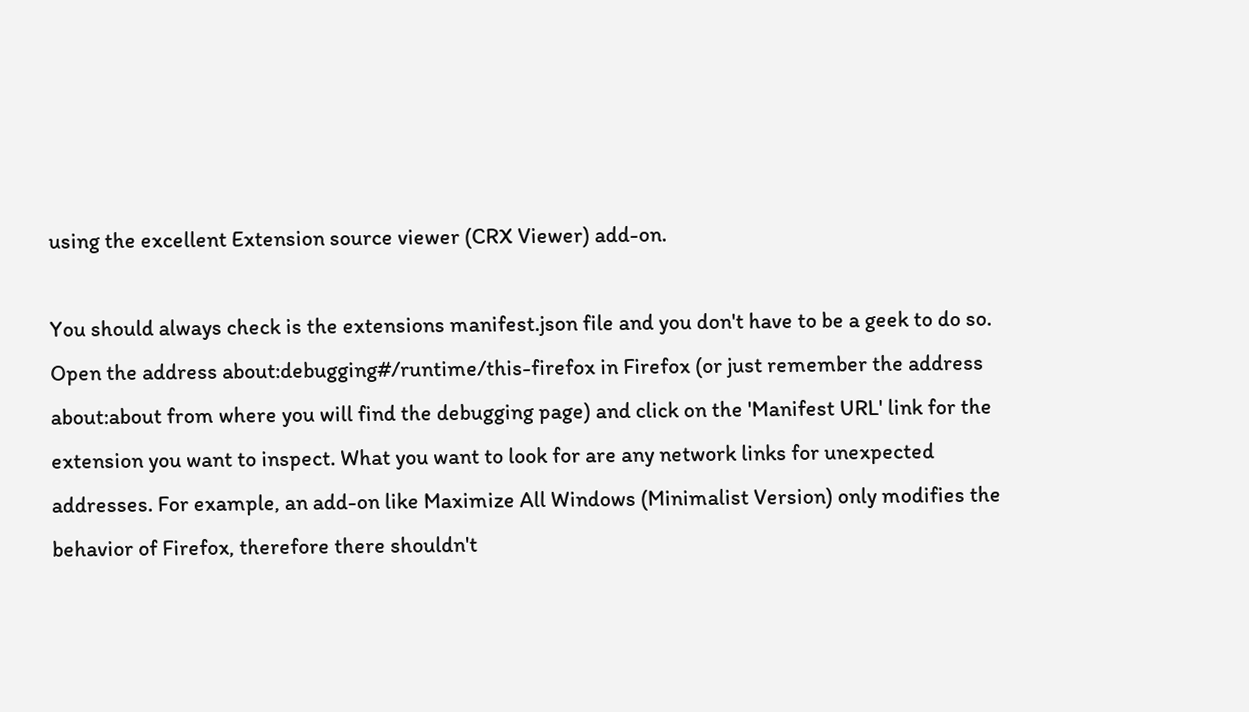using the excellent Extension source viewer (CRX Viewer) add-on.

You should always check is the extensions manifest.json file and you don't have to be a geek to do so. Open the address about:debugging#/runtime/this-firefox in Firefox (or just remember the address about:about from where you will find the debugging page) and click on the 'Manifest URL' link for the extension you want to inspect. What you want to look for are any network links for unexpected addresses. For example, an add-on like Maximize All Windows (Minimalist Version) only modifies the behavior of Firefox, therefore there shouldn't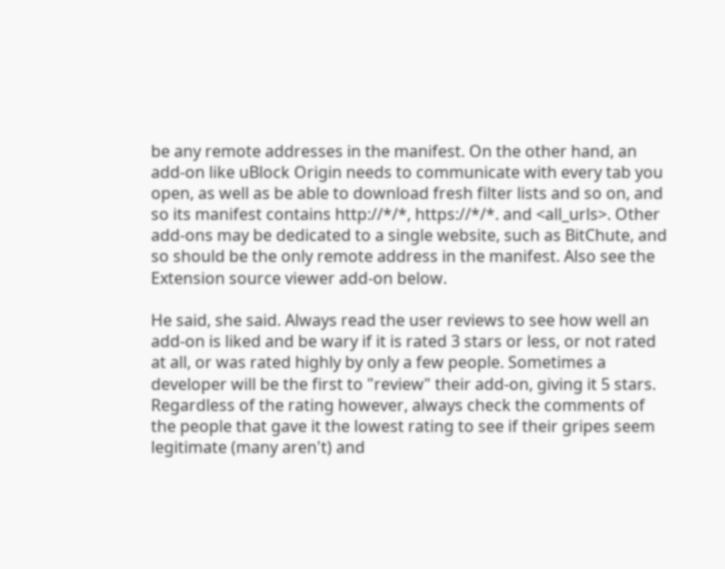be any remote addresses in the manifest. On the other hand, an add-on like uBlock Origin needs to communicate with every tab you open, as well as be able to download fresh filter lists and so on, and so its manifest contains http://*/*, https://*/*. and <all_urls>. Other add-ons may be dedicated to a single website, such as BitChute, and so should be the only remote address in the manifest. Also see the Extension source viewer add-on below.

He said, she said. Always read the user reviews to see how well an add-on is liked and be wary if it is rated 3 stars or less, or not rated at all, or was rated highly by only a few people. Sometimes a developer will be the first to "review" their add-on, giving it 5 stars. Regardless of the rating however, always check the comments of the people that gave it the lowest rating to see if their gripes seem legitimate (many aren't) and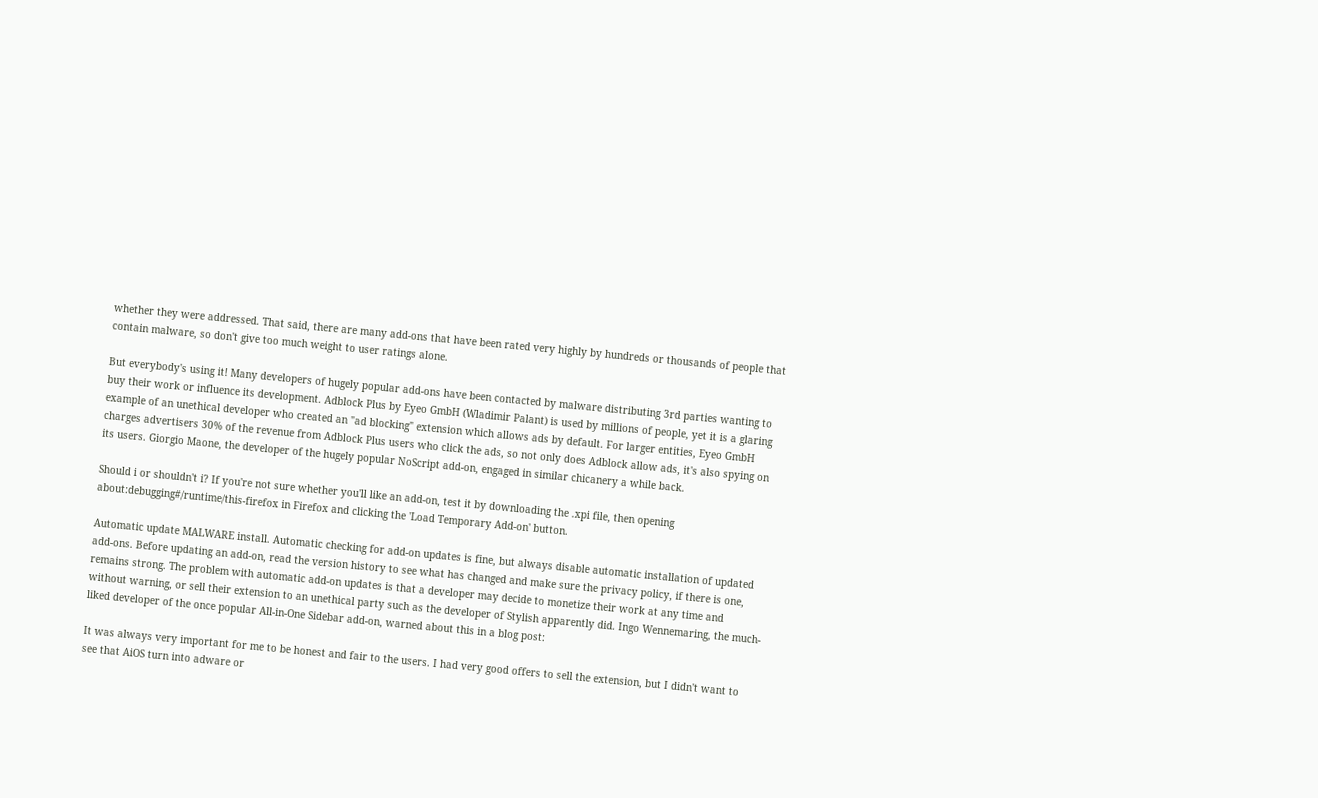whether they were addressed. That said, there are many add-ons that have been rated very highly by hundreds or thousands of people that contain malware, so don't give too much weight to user ratings alone.

But everybody's using it! Many developers of hugely popular add-ons have been contacted by malware distributing 3rd parties wanting to buy their work or influence its development. Adblock Plus by Eyeo GmbH (Wladimir Palant) is used by millions of people, yet it is a glaring example of an unethical developer who created an "ad blocking" extension which allows ads by default. For larger entities, Eyeo GmbH charges advertisers 30% of the revenue from Adblock Plus users who click the ads, so not only does Adblock allow ads, it's also spying on its users. Giorgio Maone, the developer of the hugely popular NoScript add-on, engaged in similar chicanery a while back.

Should i or shouldn't i? If you're not sure whether you'll like an add-on, test it by downloading the .xpi file, then opening about:debugging#/runtime/this-firefox in Firefox and clicking the 'Load Temporary Add-on' button.

Automatic update MALWARE install. Automatic checking for add-on updates is fine, but always disable automatic installation of updated add-ons. Before updating an add-on, read the version history to see what has changed and make sure the privacy policy, if there is one, remains strong. The problem with automatic add-on updates is that a developer may decide to monetize their work at any time and without warning, or sell their extension to an unethical party such as the developer of Stylish apparently did. Ingo Wennemaring, the much-liked developer of the once popular All-in-One Sidebar add-on, warned about this in a blog post:

It was always very important for me to be honest and fair to the users. I had very good offers to sell the extension, but I didn't want to see that AiOS turn into adware or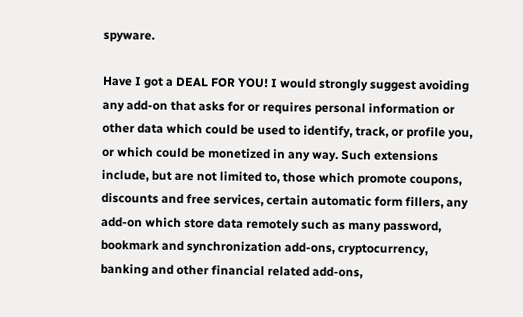spyware.

Have I got a DEAL FOR YOU! I would strongly suggest avoiding any add-on that asks for or requires personal information or other data which could be used to identify, track, or profile you, or which could be monetized in any way. Such extensions include, but are not limited to, those which promote coupons, discounts and free services, certain automatic form fillers, any add-on which store data remotely such as many password, bookmark and synchronization add-ons, cryptocurrency, banking and other financial related add-ons,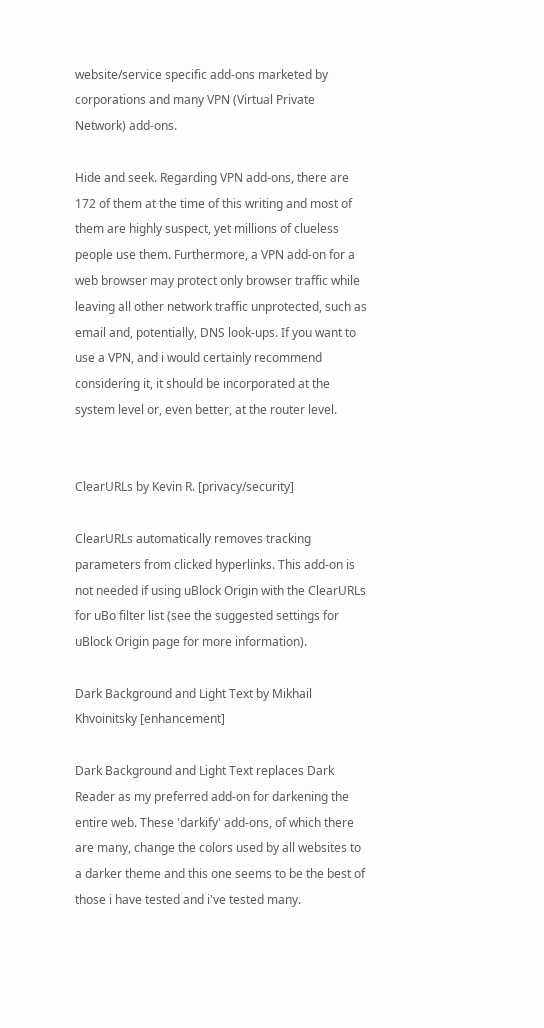website/service specific add-ons marketed by corporations and many VPN (Virtual Private Network) add-ons.

Hide and seek. Regarding VPN add-ons, there are 172 of them at the time of this writing and most of them are highly suspect, yet millions of clueless people use them. Furthermore, a VPN add-on for a web browser may protect only browser traffic while leaving all other network traffic unprotected, such as email and, potentially, DNS look-ups. If you want to use a VPN, and i would certainly recommend considering it, it should be incorporated at the system level or, even better, at the router level.


ClearURLs by Kevin R. [privacy/security]

ClearURLs automatically removes tracking parameters from clicked hyperlinks. This add-on is not needed if using uBlock Origin with the ClearURLs for uBo filter list (see the suggested settings for uBlock Origin page for more information).

Dark Background and Light Text by Mikhail Khvoinitsky [enhancement]

Dark Background and Light Text replaces Dark Reader as my preferred add-on for darkening the entire web. These 'darkify' add-ons, of which there are many, change the colors used by all websites to a darker theme and this one seems to be the best of those i have tested and i've tested many.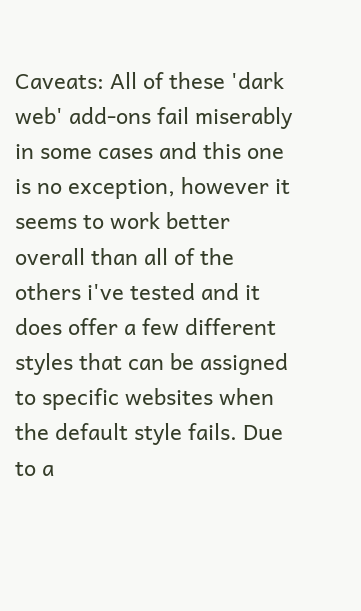Caveats: All of these 'dark web' add-ons fail miserably in some cases and this one is no exception, however it seems to work better overall than all of the others i've tested and it does offer a few different styles that can be assigned to specific websites when the default style fails. Due to a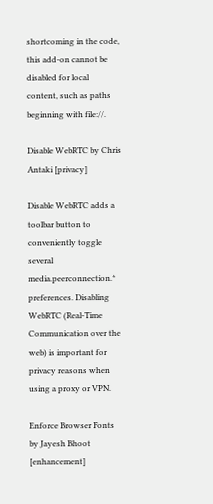shortcoming in the code, this add-on cannot be disabled for local content, such as paths beginning with file://.

Disable WebRTC by Chris Antaki [privacy]

Disable WebRTC adds a toolbar button to conveniently toggle several media.peerconnection.* preferences. Disabling WebRTC (Real-Time Communication over the web) is important for privacy reasons when using a proxy or VPN.

Enforce Browser Fonts by Jayesh Bhoot [enhancement]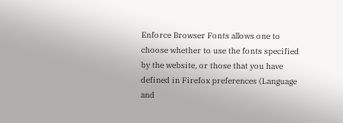Enforce Browser Fonts allows one to choose whether to use the fonts specified by the website, or those that you have defined in Firefox preferences (Language and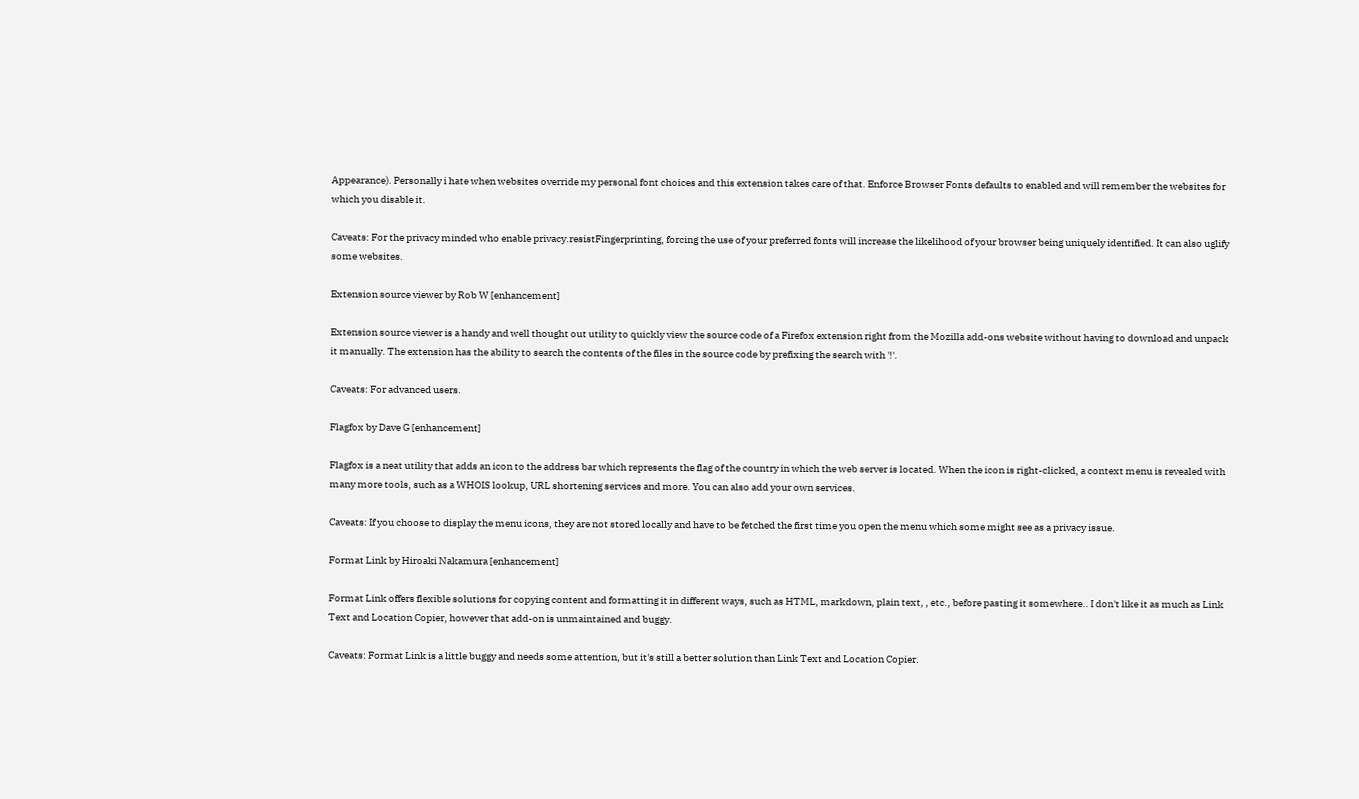Appearance). Personally i hate when websites override my personal font choices and this extension takes care of that. Enforce Browser Fonts defaults to enabled and will remember the websites for which you disable it.

Caveats: For the privacy minded who enable privacy.resistFingerprinting, forcing the use of your preferred fonts will increase the likelihood of your browser being uniquely identified. It can also uglify some websites.

Extension source viewer by Rob W [enhancement]

Extension source viewer is a handy and well thought out utility to quickly view the source code of a Firefox extension right from the Mozilla add-ons website without having to download and unpack it manually. The extension has the ability to search the contents of the files in the source code by prefixing the search with '!'.

Caveats: For advanced users.

Flagfox by Dave G [enhancement]

Flagfox is a neat utility that adds an icon to the address bar which represents the flag of the country in which the web server is located. When the icon is right-clicked, a context menu is revealed with many more tools, such as a WHOIS lookup, URL shortening services and more. You can also add your own services.

Caveats: If you choose to display the menu icons, they are not stored locally and have to be fetched the first time you open the menu which some might see as a privacy issue.

Format Link by Hiroaki Nakamura [enhancement]

Format Link offers flexible solutions for copying content and formatting it in different ways, such as HTML, markdown, plain text, , etc., before pasting it somewhere.. I don't like it as much as Link Text and Location Copier, however that add-on is unmaintained and buggy.

Caveats: Format Link is a little buggy and needs some attention, but it's still a better solution than Link Text and Location Copier.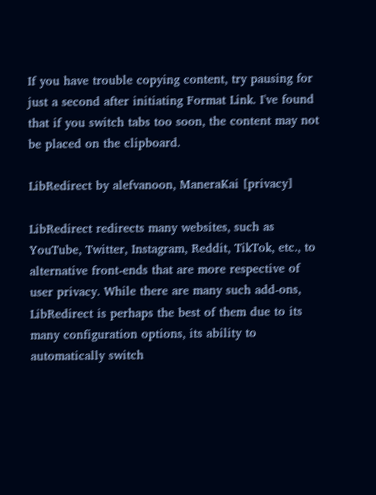If you have trouble copying content, try pausing for just a second after initiating Format Link. I've found that if you switch tabs too soon, the content may not be placed on the clipboard.

LibRedirect by alefvanoon, ManeraKai [privacy]

LibRedirect redirects many websites, such as YouTube, Twitter, Instagram, Reddit, TikTok, etc., to alternative front-ends that are more respective of user privacy. While there are many such add-ons, LibRedirect is perhaps the best of them due to its many configuration options, its ability to automatically switch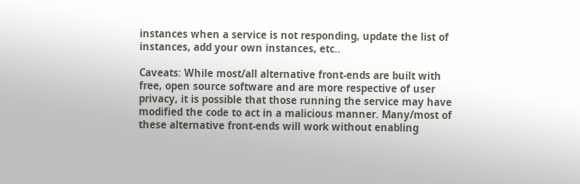instances when a service is not responding, update the list of instances, add your own instances, etc..

Caveats: While most/all alternative front-ends are built with free, open source software and are more respective of user privacy, it is possible that those running the service may have modified the code to act in a malicious manner. Many/most of these alternative front-ends will work without enabling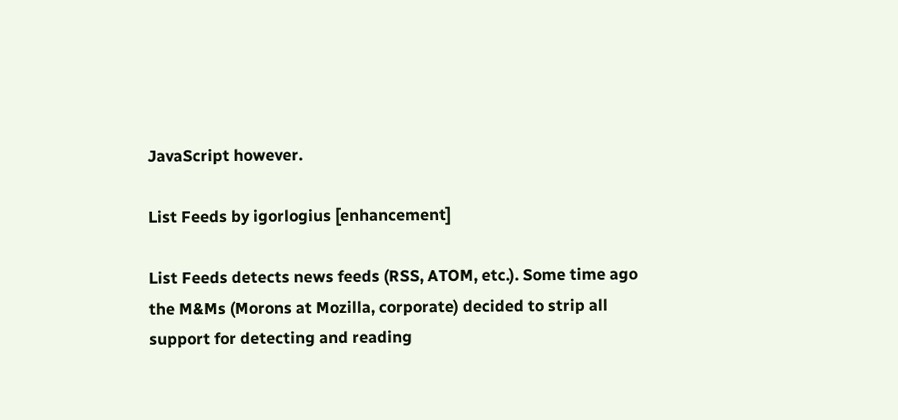JavaScript however.

List Feeds by igorlogius [enhancement]

List Feeds detects news feeds (RSS, ATOM, etc.). Some time ago the M&Ms (Morons at Mozilla, corporate) decided to strip all support for detecting and reading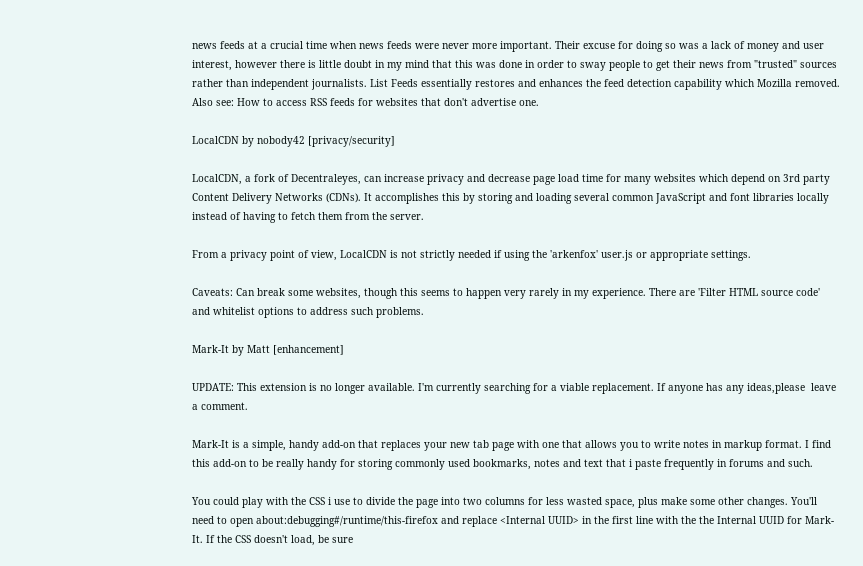news feeds at a crucial time when news feeds were never more important. Their excuse for doing so was a lack of money and user interest, however there is little doubt in my mind that this was done in order to sway people to get their news from "trusted" sources rather than independent journalists. List Feeds essentially restores and enhances the feed detection capability which Mozilla removed. Also see: How to access RSS feeds for websites that don't advertise one.

LocalCDN by nobody42 [privacy/security]

LocalCDN, a fork of Decentraleyes, can increase privacy and decrease page load time for many websites which depend on 3rd party Content Delivery Networks (CDNs). It accomplishes this by storing and loading several common JavaScript and font libraries locally instead of having to fetch them from the server.

From a privacy point of view, LocalCDN is not strictly needed if using the 'arkenfox' user.js or appropriate settings.

Caveats: Can break some websites, though this seems to happen very rarely in my experience. There are 'Filter HTML source code' and whitelist options to address such problems.

Mark-It by Matt [enhancement]

UPDATE: This extension is no longer available. I'm currently searching for a viable replacement. If anyone has any ideas,please  leave a comment.

Mark-It is a simple, handy add-on that replaces your new tab page with one that allows you to write notes in markup format. I find this add-on to be really handy for storing commonly used bookmarks, notes and text that i paste frequently in forums and such.

You could play with the CSS i use to divide the page into two columns for less wasted space, plus make some other changes. You'll need to open about:debugging#/runtime/this-firefox and replace <Internal UUID> in the first line with the the Internal UUID for Mark-It. If the CSS doesn't load, be sure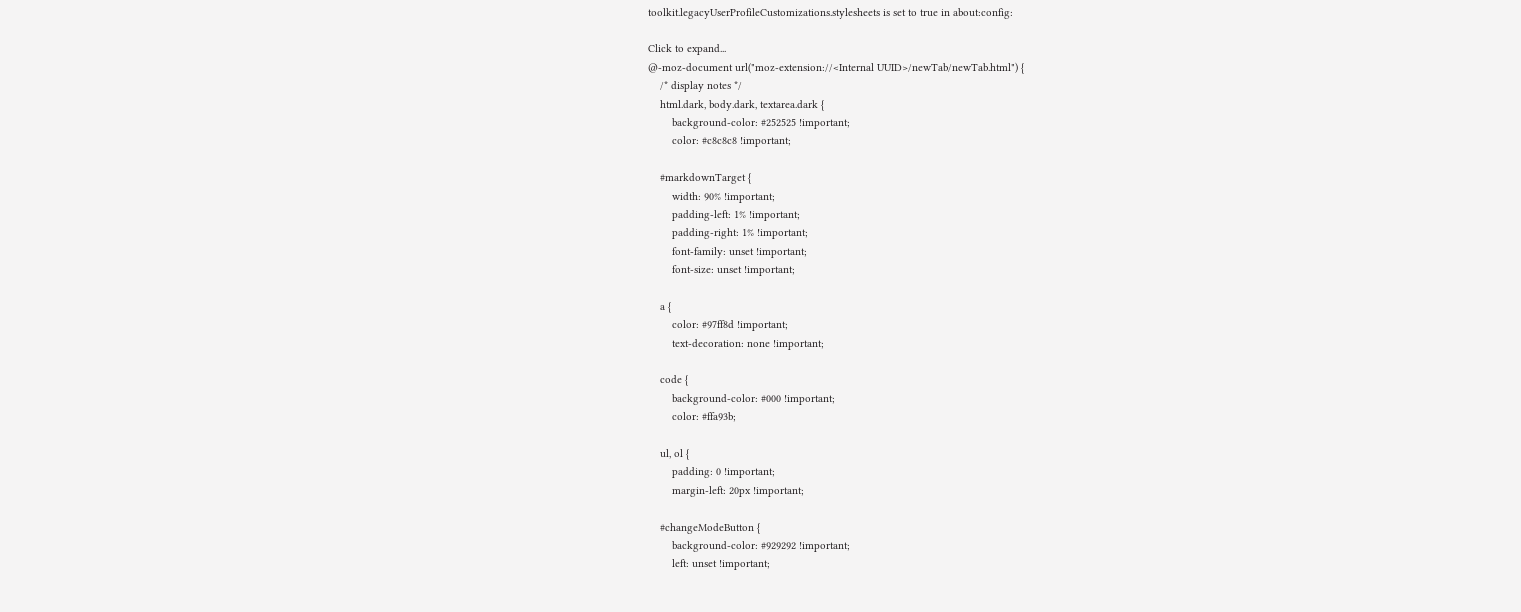toolkit.legacyUserProfileCustomizations.stylesheets is set to true in about:config:

Click to expand...
@-moz-document url("moz-extension://<Internal UUID>/newTab/newTab.html") {
    /* display notes */
    html.dark, body.dark, textarea.dark {
        background-color: #252525 !important;
        color: #c8c8c8 !important;

    #markdownTarget {
        width: 90% !important;
        padding-left: 1% !important;
        padding-right: 1% !important;
        font-family: unset !important;
        font-size: unset !important;

    a {
        color: #97ff8d !important;
        text-decoration: none !important;

    code {
        background-color: #000 !important;
        color: #ffa93b;

    ul, ol {
        padding: 0 !important;
        margin-left: 20px !important;

    #changeModeButton {
        background-color: #929292 !important;
        left: unset !important;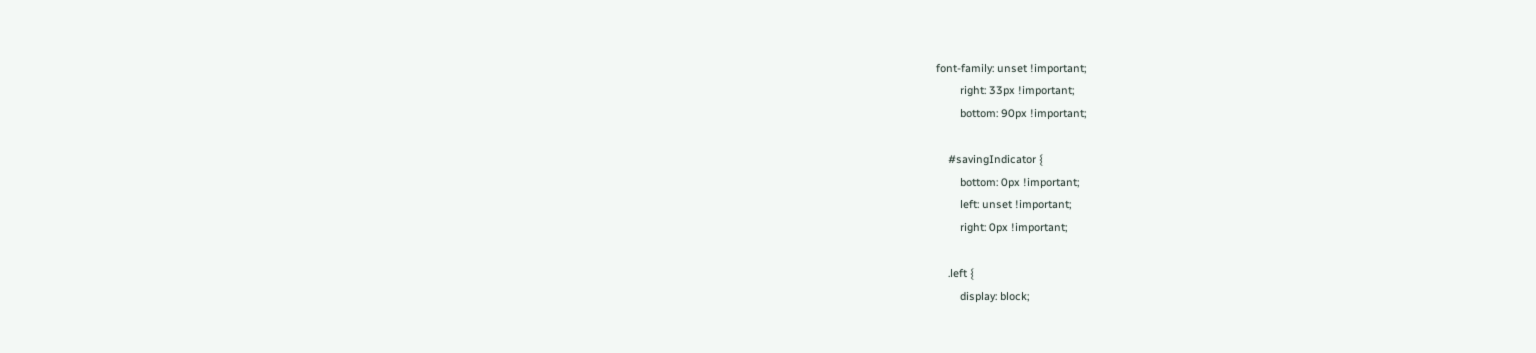font-family: unset !important;
        right: 33px !important;
        bottom: 90px !important;

    #savingIndicator {
        bottom: 0px !important;
        left: unset !important;
        right: 0px !important;

    .left {
        display: block;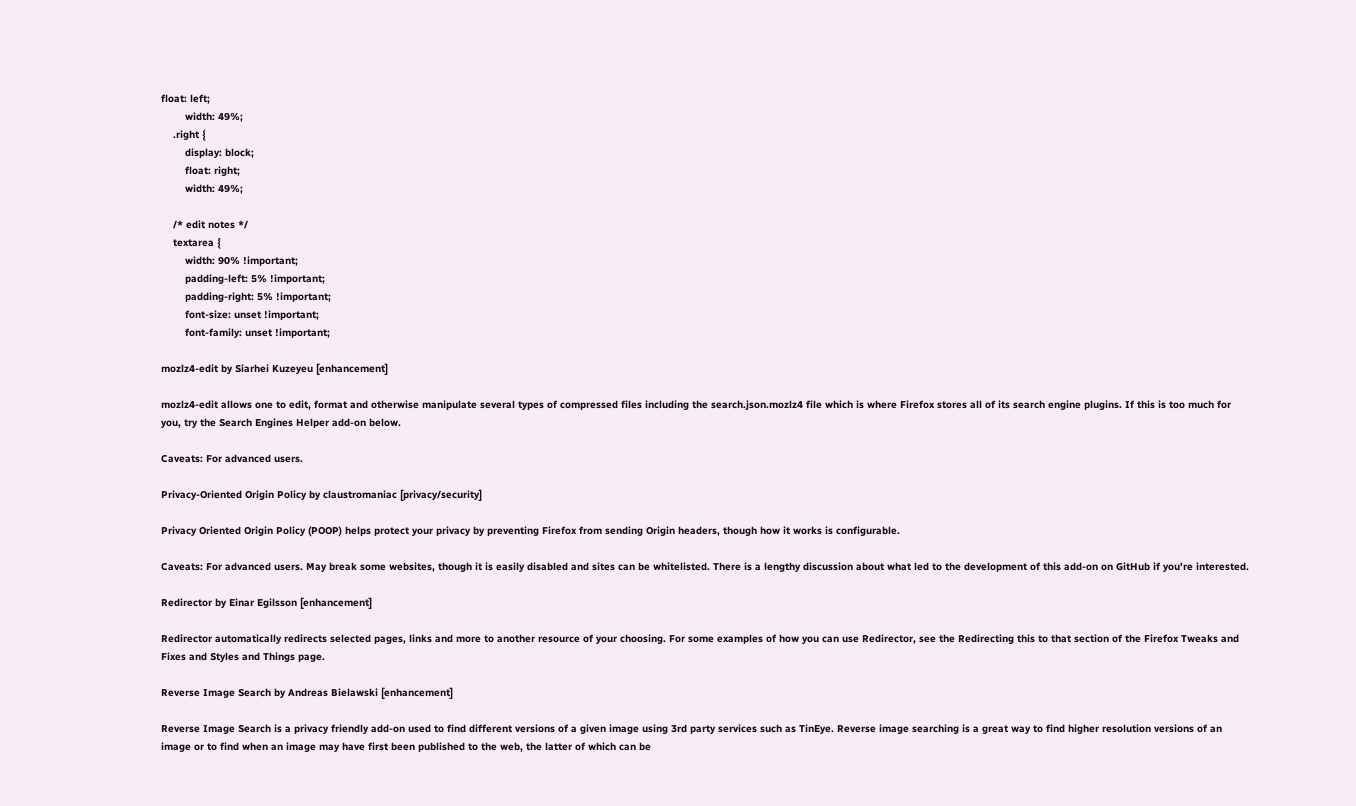float: left;
        width: 49%;
    .right {
        display: block;
        float: right;
        width: 49%;

    /* edit notes */
    textarea {
        width: 90% !important;
        padding-left: 5% !important;
        padding-right: 5% !important;
        font-size: unset !important;
        font-family: unset !important;

mozlz4-edit by Siarhei Kuzeyeu [enhancement]

mozlz4-edit allows one to edit, format and otherwise manipulate several types of compressed files including the search.json.mozlz4 file which is where Firefox stores all of its search engine plugins. If this is too much for you, try the Search Engines Helper add-on below.

Caveats: For advanced users.

Privacy-Oriented Origin Policy by claustromaniac [privacy/security]

Privacy Oriented Origin Policy (POOP) helps protect your privacy by preventing Firefox from sending Origin headers, though how it works is configurable.

Caveats: For advanced users. May break some websites, though it is easily disabled and sites can be whitelisted. There is a lengthy discussion about what led to the development of this add-on on GitHub if you're interested.

Redirector by Einar Egilsson [enhancement]

Redirector automatically redirects selected pages, links and more to another resource of your choosing. For some examples of how you can use Redirector, see the Redirecting this to that section of the Firefox Tweaks and Fixes and Styles and Things page.

Reverse Image Search by Andreas Bielawski [enhancement]

Reverse Image Search is a privacy friendly add-on used to find different versions of a given image using 3rd party services such as TinEye. Reverse image searching is a great way to find higher resolution versions of an image or to find when an image may have first been published to the web, the latter of which can be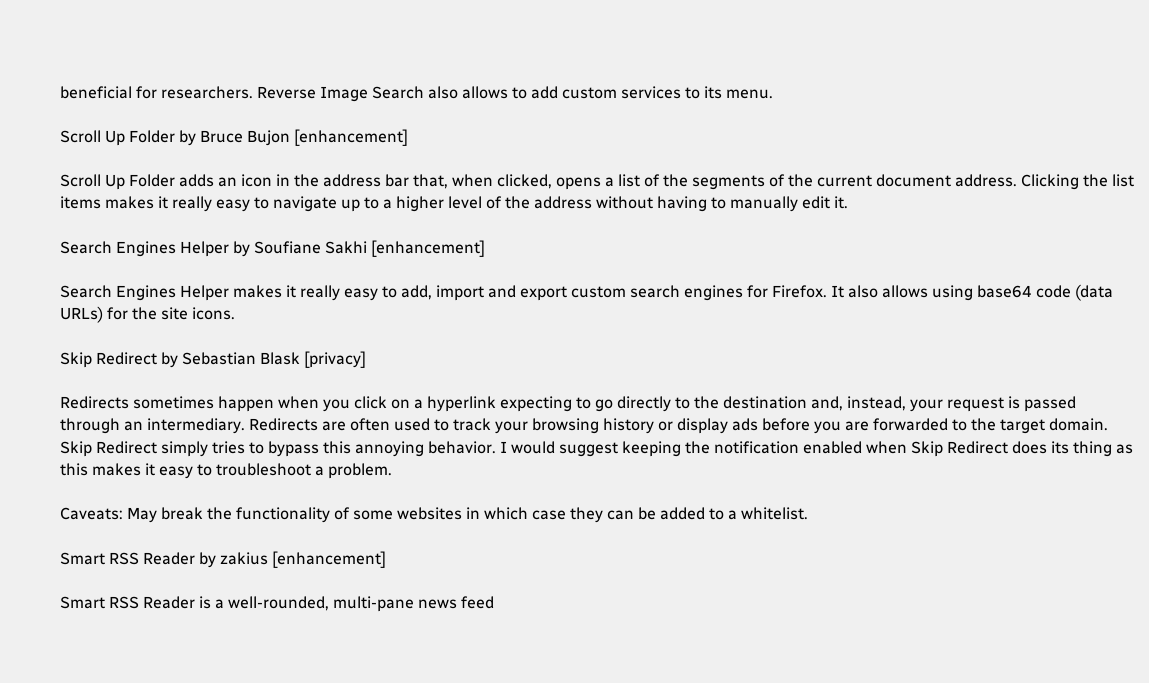beneficial for researchers. Reverse Image Search also allows to add custom services to its menu.

Scroll Up Folder by Bruce Bujon [enhancement]

Scroll Up Folder adds an icon in the address bar that, when clicked, opens a list of the segments of the current document address. Clicking the list items makes it really easy to navigate up to a higher level of the address without having to manually edit it.

Search Engines Helper by Soufiane Sakhi [enhancement]

Search Engines Helper makes it really easy to add, import and export custom search engines for Firefox. It also allows using base64 code (data URLs) for the site icons.

Skip Redirect by Sebastian Blask [privacy]

Redirects sometimes happen when you click on a hyperlink expecting to go directly to the destination and, instead, your request is passed through an intermediary. Redirects are often used to track your browsing history or display ads before you are forwarded to the target domain. Skip Redirect simply tries to bypass this annoying behavior. I would suggest keeping the notification enabled when Skip Redirect does its thing as this makes it easy to troubleshoot a problem.

Caveats: May break the functionality of some websites in which case they can be added to a whitelist.

Smart RSS Reader by zakius [enhancement]

Smart RSS Reader is a well-rounded, multi-pane news feed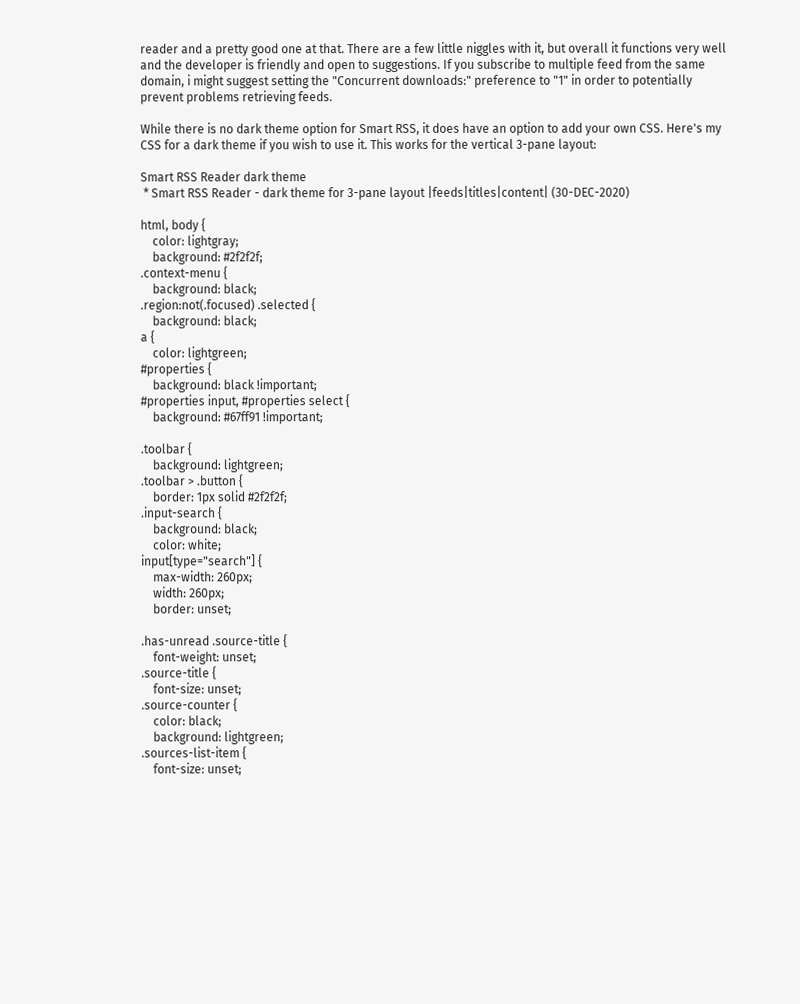reader and a pretty good one at that. There are a few little niggles with it, but overall it functions very well and the developer is friendly and open to suggestions. If you subscribe to multiple feed from the same domain, i might suggest setting the "Concurrent downloads:" preference to "1" in order to potentially prevent problems retrieving feeds.

While there is no dark theme option for Smart RSS, it does have an option to add your own CSS. Here's my CSS for a dark theme if you wish to use it. This works for the vertical 3-pane layout:

Smart RSS Reader dark theme
 * Smart RSS Reader - dark theme for 3-pane layout |feeds|titles|content| (30-DEC-2020)

html, body {
    color: lightgray;
    background: #2f2f2f;
.context-menu {
    background: black;
.region:not(.focused) .selected {
    background: black;
a {
    color: lightgreen;
#properties {
    background: black !important;
#properties input, #properties select {
    background: #67ff91 !important;

.toolbar {
    background: lightgreen;
.toolbar > .button {
    border: 1px solid #2f2f2f;
.input-search {
    background: black;
    color: white;
input[type="search"] {
    max-width: 260px;
    width: 260px;
    border: unset;

.has-unread .source-title {
    font-weight: unset;
.source-title {
    font-size: unset;
.source-counter {
    color: black;
    background: lightgreen;
.sources-list-item {
    font-size: unset;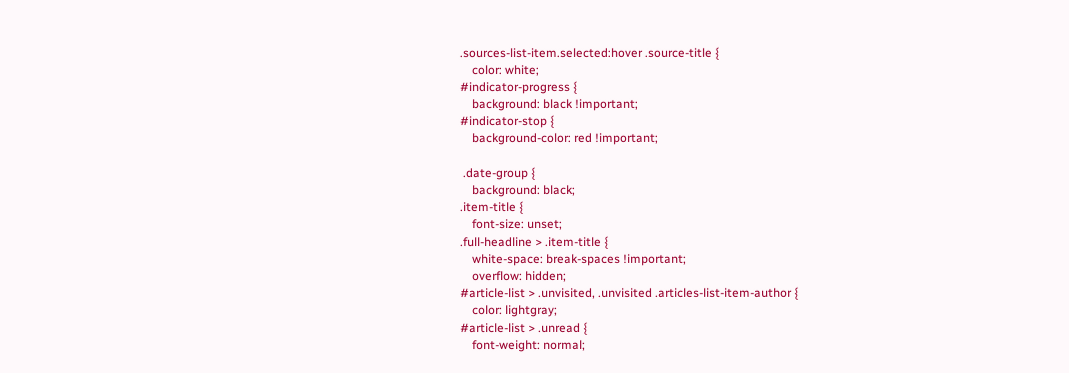.sources-list-item.selected:hover .source-title {
    color: white;
#indicator-progress {
    background: black !important;
#indicator-stop {
    background-color: red !important;

 .date-group {
    background: black;
.item-title {
    font-size: unset;
.full-headline > .item-title {
    white-space: break-spaces !important;
    overflow: hidden;
#article-list > .unvisited, .unvisited .articles-list-item-author {
    color: lightgray;
#article-list > .unread {
    font-weight: normal;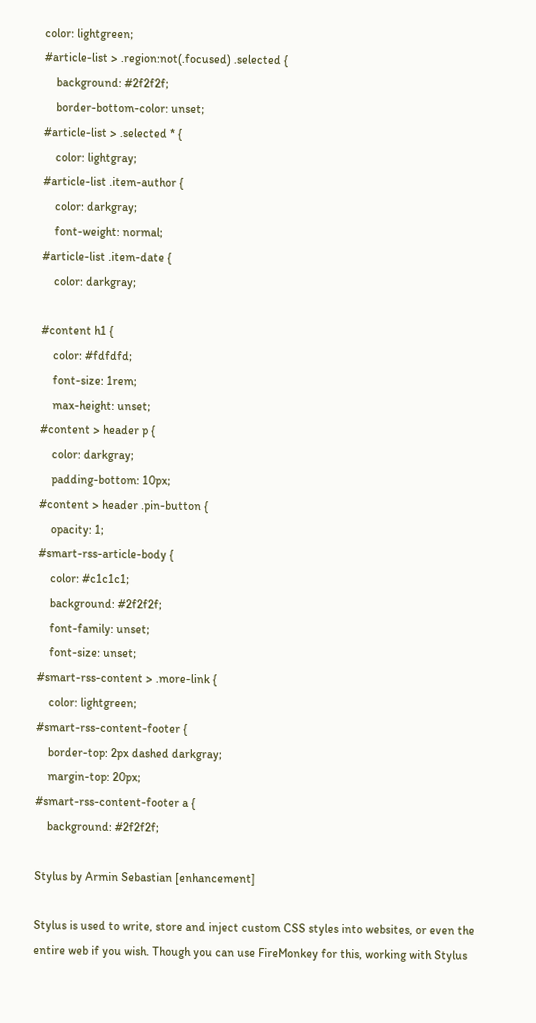color: lightgreen;
#article-list > .region:not(.focused) .selected {
    background: #2f2f2f;
    border-bottom-color: unset;
#article-list > .selected * {
    color: lightgray;
#article-list .item-author {
    color: darkgray;
    font-weight: normal;
#article-list .item-date {
    color: darkgray;

#content h1 {
    color: #fdfdfd;
    font-size: 1rem;
    max-height: unset;
#content > header p {
    color: darkgray;
    padding-bottom: 10px;
#content > header .pin-button {
    opacity: 1;
#smart-rss-article-body {
    color: #c1c1c1;
    background: #2f2f2f;
    font-family: unset;
    font-size: unset;
#smart-rss-content > .more-link {
    color: lightgreen;
#smart-rss-content-footer {
    border-top: 2px dashed darkgray;
    margin-top: 20px;
#smart-rss-content-footer a {
    background: #2f2f2f;

Stylus by Armin Sebastian [enhancement]

Stylus is used to write, store and inject custom CSS styles into websites, or even the entire web if you wish. Though you can use FireMonkey for this, working with Stylus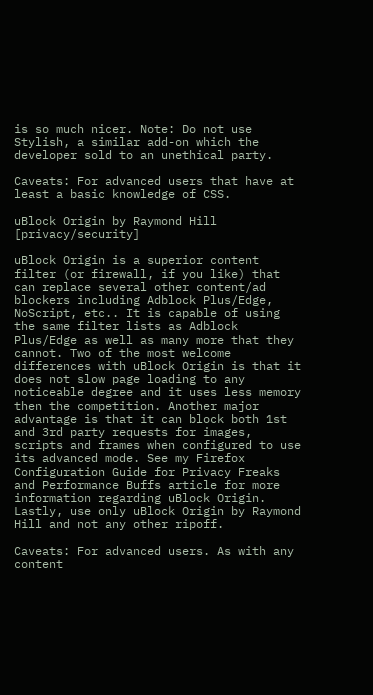is so much nicer. Note: Do not use Stylish, a similar add-on which the developer sold to an unethical party.

Caveats: For advanced users that have at least a basic knowledge of CSS.

uBlock Origin by Raymond Hill [privacy/security]

uBlock Origin is a superior content filter (or firewall, if you like) that can replace several other content/ad blockers including Adblock Plus/Edge, NoScript, etc.. It is capable of using the same filter lists as Adblock Plus/Edge as well as many more that they cannot. Two of the most welcome differences with uBlock Origin is that it does not slow page loading to any noticeable degree and it uses less memory then the competition. Another major advantage is that it can block both 1st and 3rd party requests for images, scripts and frames when configured to use its advanced mode. See my Firefox Configuration Guide for Privacy Freaks and Performance Buffs article for more information regarding uBlock Origin. Lastly, use only uBlock Origin by Raymond Hill and not any other ripoff.

Caveats: For advanced users. As with any content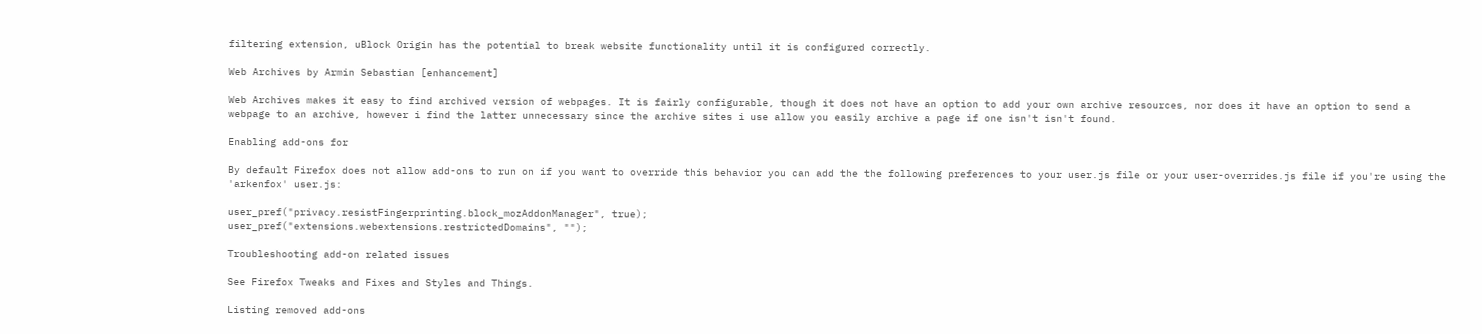filtering extension, uBlock Origin has the potential to break website functionality until it is configured correctly.

Web Archives by Armin Sebastian [enhancement]

Web Archives makes it easy to find archived version of webpages. It is fairly configurable, though it does not have an option to add your own archive resources, nor does it have an option to send a webpage to an archive, however i find the latter unnecessary since the archive sites i use allow you easily archive a page if one isn't isn't found.

Enabling add-ons for

By default Firefox does not allow add-ons to run on if you want to override this behavior you can add the the following preferences to your user.js file or your user-overrides.js file if you're using the 'arkenfox' user.js:

user_pref("privacy.resistFingerprinting.block_mozAddonManager", true);
user_pref("extensions.webextensions.restrictedDomains", "");

Troubleshooting add-on related issues

See Firefox Tweaks and Fixes and Styles and Things.

Listing removed add-ons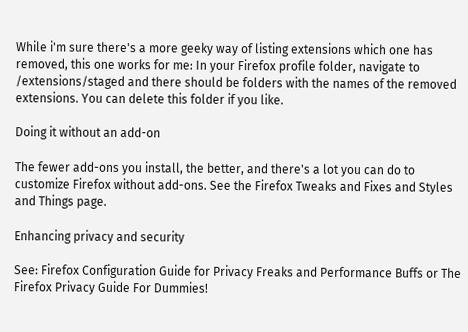While i'm sure there's a more geeky way of listing extensions which one has removed, this one works for me: In your Firefox profile folder, navigate to /extensions/staged and there should be folders with the names of the removed extensions. You can delete this folder if you like.

Doing it without an add-on

The fewer add-ons you install, the better, and there's a lot you can do to customize Firefox without add-ons. See the Firefox Tweaks and Fixes and Styles and Things page.

Enhancing privacy and security

See: Firefox Configuration Guide for Privacy Freaks and Performance Buffs or The Firefox Privacy Guide For Dummies!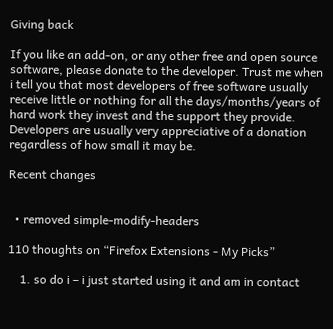Giving back

If you like an add-on, or any other free and open source software, please donate to the developer. Trust me when i tell you that most developers of free software usually receive little or nothing for all the days/months/years of hard work they invest and the support they provide. Developers are usually very appreciative of a donation regardless of how small it may be.

Recent changes


  • removed simple-modify-headers

110 thoughts on “Firefox Extensions - My Picks”

    1. so do i – i just started using it and am in contact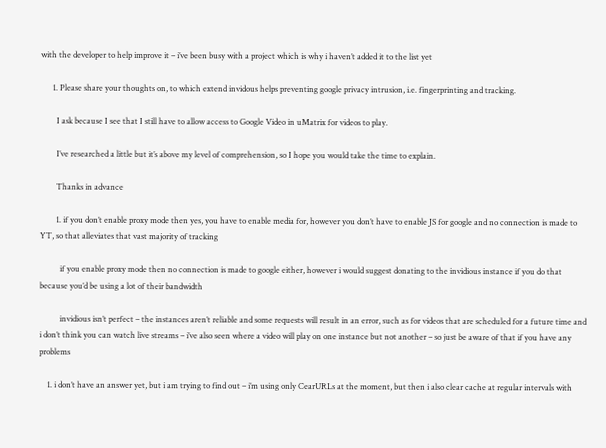with the developer to help improve it – i’ve been busy with a project which is why i haven’t added it to the list yet

      1. Please share your thoughts on, to which extend invidous helps preventing google privacy intrusion, i.e. fingerprinting and tracking.

        I ask because I see that I still have to allow access to Google Video in uMatrix for videos to play.

        I’ve researched a little but it’s above my level of comprehension, so I hope you would take the time to explain.

        Thanks in advance

        1. if you don’t enable proxy mode then yes, you have to enable media for, however you don’t have to enable JS for google and no connection is made to YT, so that alleviates that vast majority of tracking

          if you enable proxy mode then no connection is made to google either, however i would suggest donating to the invidious instance if you do that because you’d be using a lot of their bandwidth

          invidious isn’t perfect – the instances aren’t reliable and some requests will result in an error, such as for videos that are scheduled for a future time and i don’t think you can watch live streams – i’ve also seen where a video will play on one instance but not another – so just be aware of that if you have any problems

    1. i don’t have an answer yet, but i am trying to find out – i’m using only CearURLs at the moment, but then i also clear cache at regular intervals with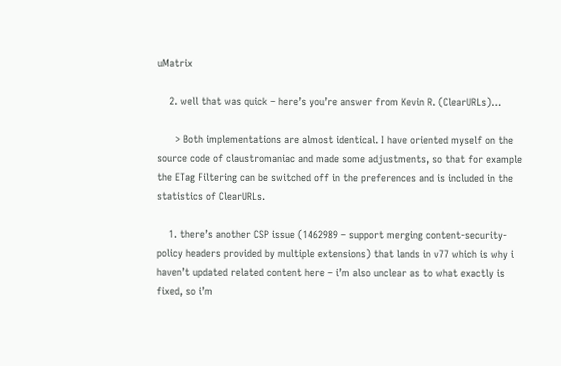uMatrix

    2. well that was quick – here’s you’re answer from Kevin R. (ClearURLs)…

      > Both implementations are almost identical. I have oriented myself on the source code of claustromaniac and made some adjustments, so that for example the ETag Filtering can be switched off in the preferences and is included in the statistics of ClearURLs.

    1. there’s another CSP issue (1462989 – support merging content-security-policy headers provided by multiple extensions) that lands in v77 which is why i haven’t updated related content here – i’m also unclear as to what exactly is fixed, so i’m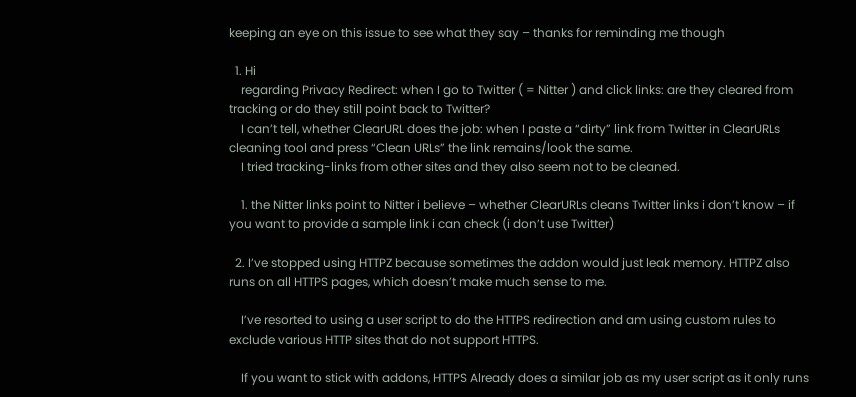keeping an eye on this issue to see what they say – thanks for reminding me though

  1. Hi
    regarding Privacy Redirect: when I go to Twitter ( = Nitter ) and click links: are they cleared from tracking or do they still point back to Twitter?
    I can’t tell, whether ClearURL does the job: when I paste a “dirty” link from Twitter in ClearURLs cleaning tool and press “Clean URLs” the link remains/look the same.
    I tried tracking-links from other sites and they also seem not to be cleaned.

    1. the Nitter links point to Nitter i believe – whether ClearURLs cleans Twitter links i don’t know – if you want to provide a sample link i can check (i don’t use Twitter)

  2. I’ve stopped using HTTPZ because sometimes the addon would just leak memory. HTTPZ also runs on all HTTPS pages, which doesn’t make much sense to me.

    I’ve resorted to using a user script to do the HTTPS redirection and am using custom rules to exclude various HTTP sites that do not support HTTPS.

    If you want to stick with addons, HTTPS Already does a similar job as my user script as it only runs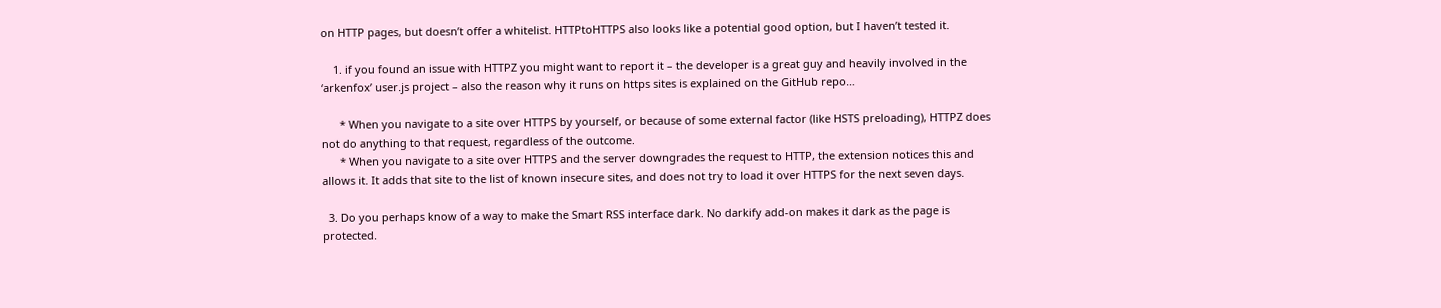on HTTP pages, but doesn’t offer a whitelist. HTTPtoHTTPS also looks like a potential good option, but I haven’t tested it.

    1. if you found an issue with HTTPZ you might want to report it – the developer is a great guy and heavily involved in the ‘arkenfox’ user.js project – also the reason why it runs on https sites is explained on the GitHub repo…

      * When you navigate to a site over HTTPS by yourself, or because of some external factor (like HSTS preloading), HTTPZ does not do anything to that request, regardless of the outcome.
      * When you navigate to a site over HTTPS and the server downgrades the request to HTTP, the extension notices this and allows it. It adds that site to the list of known insecure sites, and does not try to load it over HTTPS for the next seven days.

  3. Do you perhaps know of a way to make the Smart RSS interface dark. No darkify add-on makes it dark as the page is protected.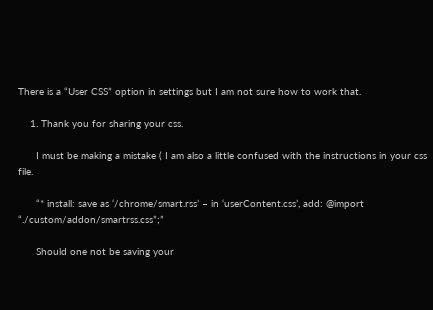There is a “User CSS” option in settings but I am not sure how to work that.

    1. Thank you for sharing your css.

      I must be making a mistake ( I am also a little confused with the instructions in your css file.

      “* install: save as ‘/chrome/smart.rss’ – in ‘userContent.css’, add: @import “./custom/addon/smartrss.css”;”

      Should one not be saving your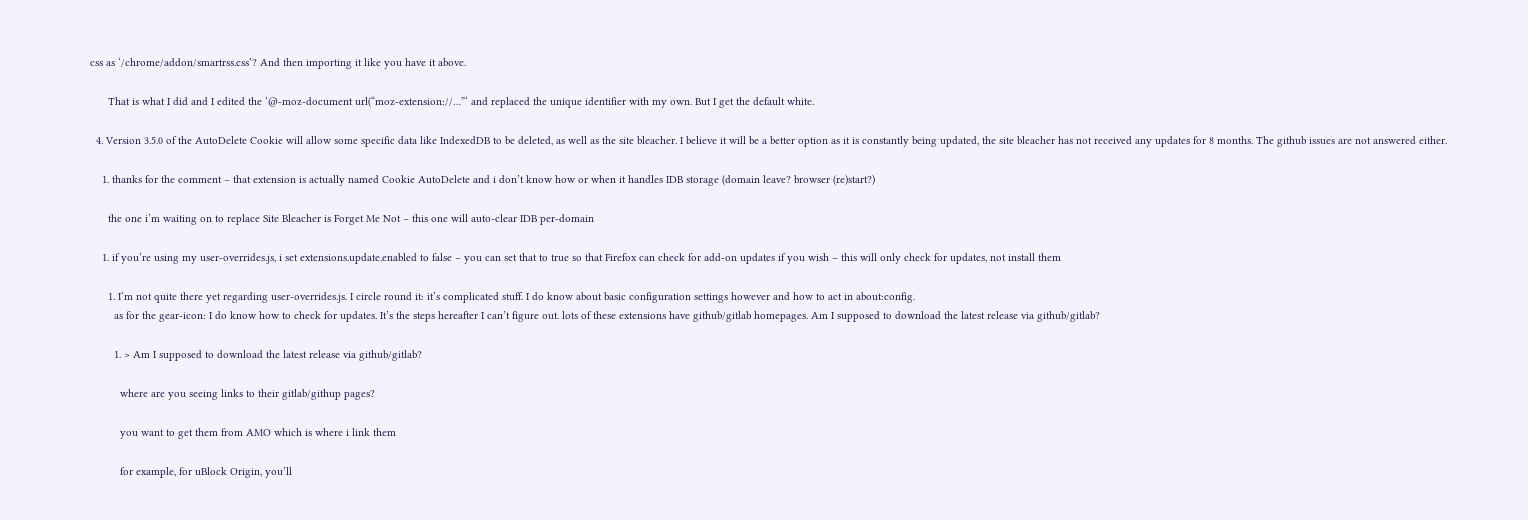css as ‘/chrome/addon/smartrss.css’? And then importing it like you have it above.

      That is what I did and I edited the ‘@-moz-document url(“moz-extension://…”‘ and replaced the unique identifier with my own. But I get the default white.

  4. Version 3.5.0 of the AutoDelete Cookie will allow some specific data like IndexedDB to be deleted, as well as the site bleacher. I believe it will be a better option as it is constantly being updated, the site bleacher has not received any updates for 8 months. The github issues are not answered either.

    1. thanks for the comment – that extension is actually named Cookie AutoDelete and i don’t know how or when it handles IDB storage (domain leave? browser (re)start?)

      the one i’m waiting on to replace Site Bleacher is Forget Me Not – this one will auto-clear IDB per-domain

    1. if you’re using my user-overrides.js, i set extensions.update.enabled to false – you can set that to true so that Firefox can check for add-on updates if you wish – this will only check for updates, not install them

      1. I’m not quite there yet regarding user-overrides.js. I circle round it: it’s complicated stuff. I do know about basic configuration settings however and how to act in about:config.
        as for the gear-icon: I do know how to check for updates. It’s the steps hereafter I can’t figure out. lots of these extensions have github/gitlab homepages. Am I supposed to download the latest release via github/gitlab?

        1. > Am I supposed to download the latest release via github/gitlab?

          where are you seeing links to their gitlab/githup pages?

          you want to get them from AMO which is where i link them

          for example, for uBlock Origin, you’ll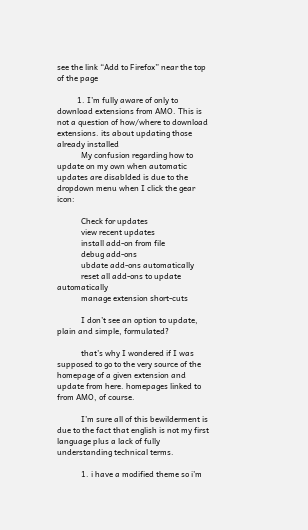see the link “Add to Firefox” near the top of the page

          1. I’m fully aware of only to download extensions from AMO. This is not a question of how/where to download extensions. its about updating those already installed
            My confusion regarding how to update on my own when automatic updates are disablded is due to the dropdown menu when I click the gear icon:

            Check for updates
            view recent updates
            install add-on from file
            debug add-ons
            ubdate add-ons automatically
            reset all add-ons to update automatically
            manage extension short-cuts

            I don’t see an option to update, plain and simple, formulated?

            that’s why I wondered if I was supposed to go to the very source of the homepage of a given extension and update from here. homepages linked to from AMO, of course.

            I’m sure all of this bewilderment is due to the fact that english is not my first language plus a lack of fully understanding technical terms.

            1. i have a modified theme so i’m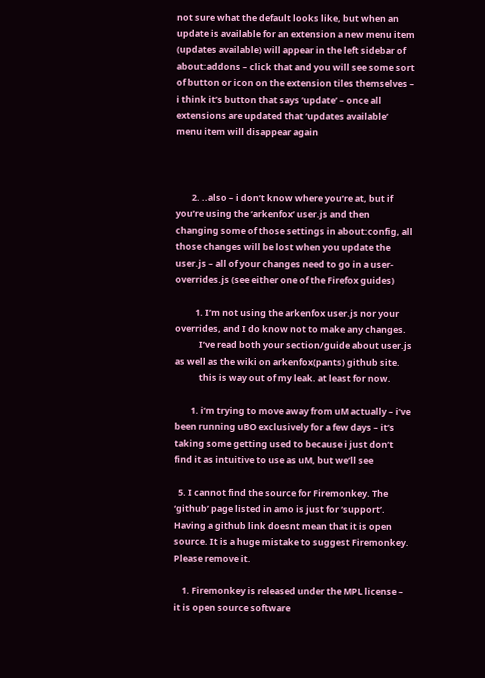not sure what the default looks like, but when an update is available for an extension a new menu item (updates available) will appear in the left sidebar of about:addons – click that and you will see some sort of button or icon on the extension tiles themselves – i think it’s button that says ‘update’ – once all extensions are updated that ‘updates available’ menu item will disappear again



        2. ..also – i don’t know where you’re at, but if you’re using the ‘arkenfox’ user.js and then changing some of those settings in about:config, all those changes will be lost when you update the user.js – all of your changes need to go in a user-overrides.js (see either one of the Firefox guides)

          1. I’m not using the arkenfox user.js nor your overrides, and I do know not to make any changes.
            I’ve read both your section/guide about user.js as well as the wiki on arkenfox(pants) github site.
            this is way out of my leak. at least for now.

        1. i’m trying to move away from uM actually – i’ve been running uBO exclusively for a few days – it’s taking some getting used to because i just don’t find it as intuitive to use as uM, but we’ll see

  5. I cannot find the source for Firemonkey. The ‘github’ page listed in amo is just for ‘support’. Having a github link doesnt mean that it is open source. It is a huge mistake to suggest Firemonkey. Please remove it.

    1. Firemonkey is released under the MPL license – it is open source software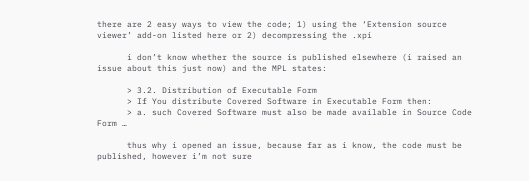there are 2 easy ways to view the code; 1) using the ‘Extension source viewer’ add-on listed here or 2) decompressing the .xpi

      i don’t know whether the source is published elsewhere (i raised an issue about this just now) and the MPL states:

      > 3.2. Distribution of Executable Form
      > If You distribute Covered Software in Executable Form then:
      > a. such Covered Software must also be made available in Source Code Form …

      thus why i opened an issue, because far as i know, the code must be published, however i’m not sure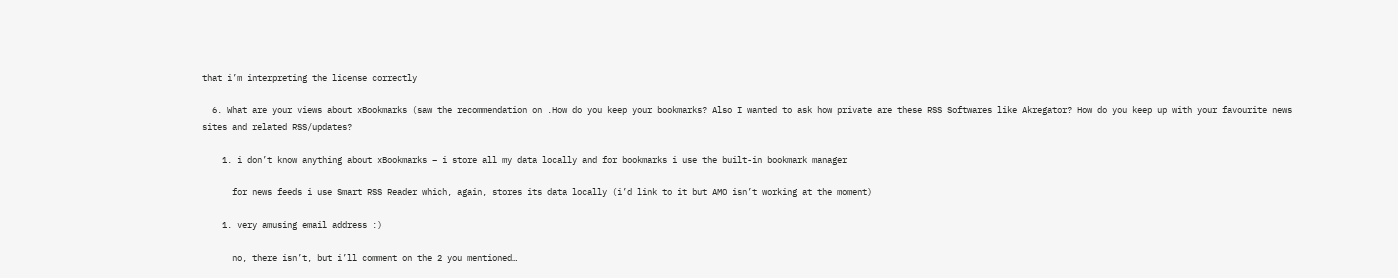that i’m interpreting the license correctly

  6. What are your views about xBookmarks (saw the recommendation on .How do you keep your bookmarks? Also I wanted to ask how private are these RSS Softwares like Akregator? How do you keep up with your favourite news sites and related RSS/updates?

    1. i don’t know anything about xBookmarks – i store all my data locally and for bookmarks i use the built-in bookmark manager

      for news feeds i use Smart RSS Reader which, again, stores its data locally (i’d link to it but AMO isn’t working at the moment)

    1. very amusing email address :)

      no, there isn’t, but i’ll comment on the 2 you mentioned…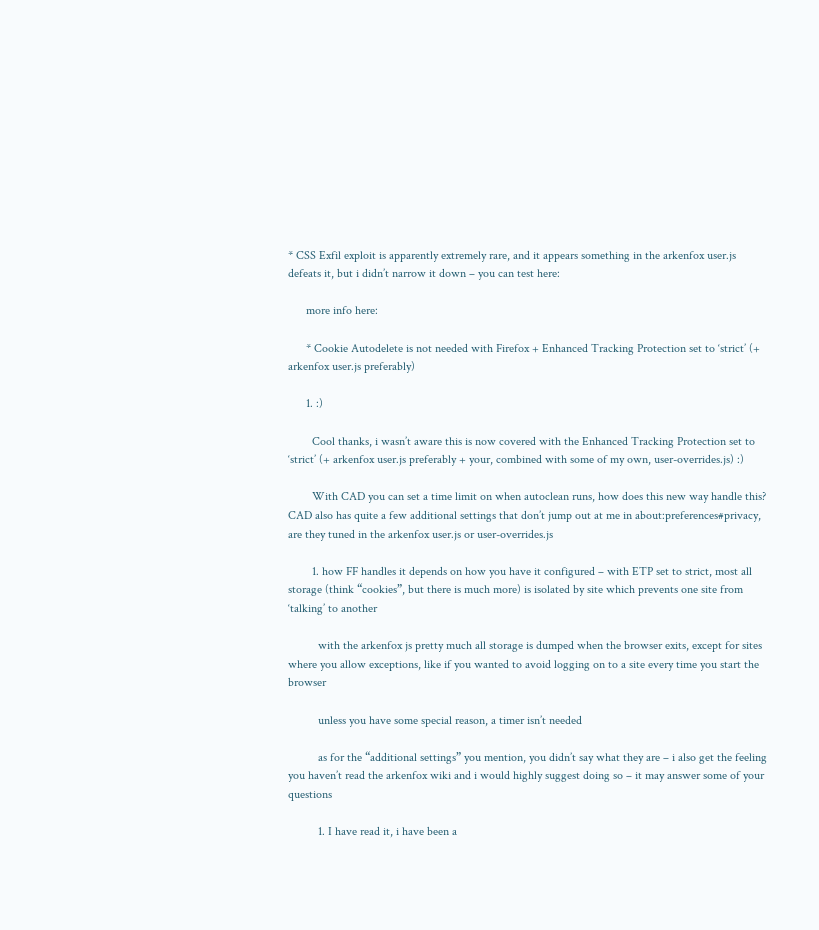* CSS Exfil exploit is apparently extremely rare, and it appears something in the arkenfox user.js defeats it, but i didn’t narrow it down – you can test here:

      more info here:

      * Cookie Autodelete is not needed with Firefox + Enhanced Tracking Protection set to ‘strict’ (+ arkenfox user.js preferably)

      1. :)

        Cool thanks, i wasn’t aware this is now covered with the Enhanced Tracking Protection set to ‘strict’ (+ arkenfox user.js preferably + your, combined with some of my own, user-overrides.js) :)

        With CAD you can set a time limit on when autoclean runs, how does this new way handle this? CAD also has quite a few additional settings that don’t jump out at me in about:preferences#privacy, are they tuned in the arkenfox user.js or user-overrides.js

        1. how FF handles it depends on how you have it configured – with ETP set to strict, most all storage (think “cookies”, but there is much more) is isolated by site which prevents one site from ‘talking’ to another

          with the arkenfox js pretty much all storage is dumped when the browser exits, except for sites where you allow exceptions, like if you wanted to avoid logging on to a site every time you start the browser

          unless you have some special reason, a timer isn’t needed

          as for the “additional settings” you mention, you didn’t say what they are – i also get the feeling you haven’t read the arkenfox wiki and i would highly suggest doing so – it may answer some of your questions

          1. I have read it, i have been a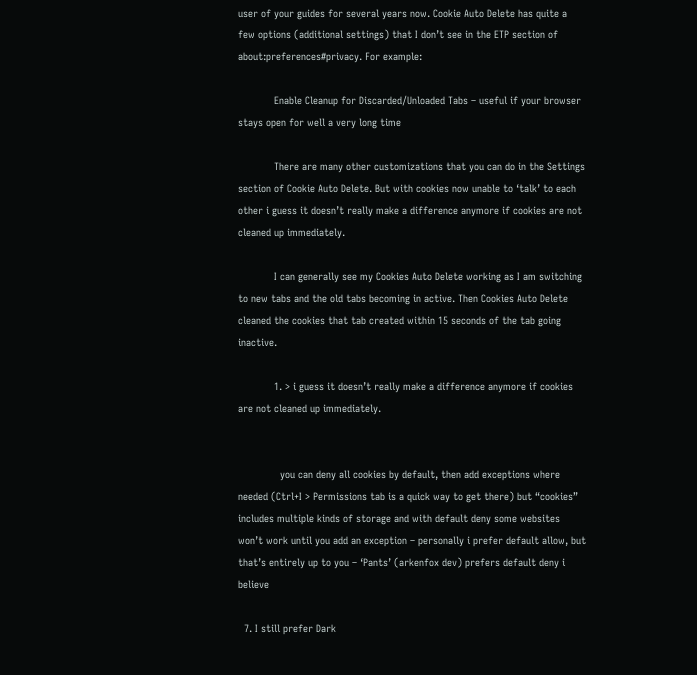user of your guides for several years now. Cookie Auto Delete has quite a few options (additional settings) that I don’t see in the ETP section of about:preferences#privacy. For example:

            Enable Cleanup for Discarded/Unloaded Tabs – useful if your browser stays open for well a very long time

            There are many other customizations that you can do in the Settings section of Cookie Auto Delete. But with cookies now unable to ‘talk’ to each other i guess it doesn’t really make a difference anymore if cookies are not cleaned up immediately.

            I can generally see my Cookies Auto Delete working as I am switching to new tabs and the old tabs becoming in active. Then Cookies Auto Delete cleaned the cookies that tab created within 15 seconds of the tab going inactive.

            1. > i guess it doesn’t really make a difference anymore if cookies are not cleaned up immediately.


              you can deny all cookies by default, then add exceptions where needed (Ctrl+I > Permissions tab is a quick way to get there) but “cookies” includes multiple kinds of storage and with default deny some websites won’t work until you add an exception – personally i prefer default allow, but that’s entirely up to you – ‘Pants’ (arkenfox dev) prefers default deny i believe

  7. I still prefer Dark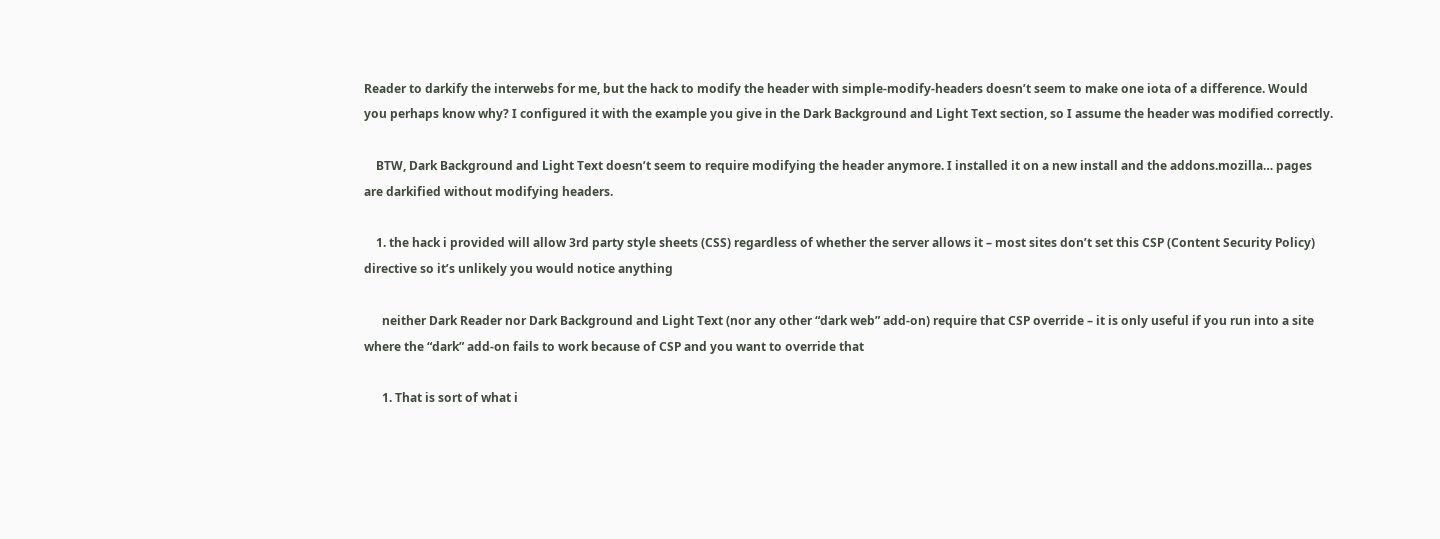Reader to darkify the interwebs for me, but the hack to modify the header with simple-modify-headers doesn’t seem to make one iota of a difference. Would you perhaps know why? I configured it with the example you give in the Dark Background and Light Text section, so I assume the header was modified correctly.

    BTW, Dark Background and Light Text doesn’t seem to require modifying the header anymore. I installed it on a new install and the addons.mozilla… pages are darkified without modifying headers.

    1. the hack i provided will allow 3rd party style sheets (CSS) regardless of whether the server allows it – most sites don’t set this CSP (Content Security Policy) directive so it’s unlikely you would notice anything

      neither Dark Reader nor Dark Background and Light Text (nor any other “dark web” add-on) require that CSP override – it is only useful if you run into a site where the “dark” add-on fails to work because of CSP and you want to override that

      1. That is sort of what i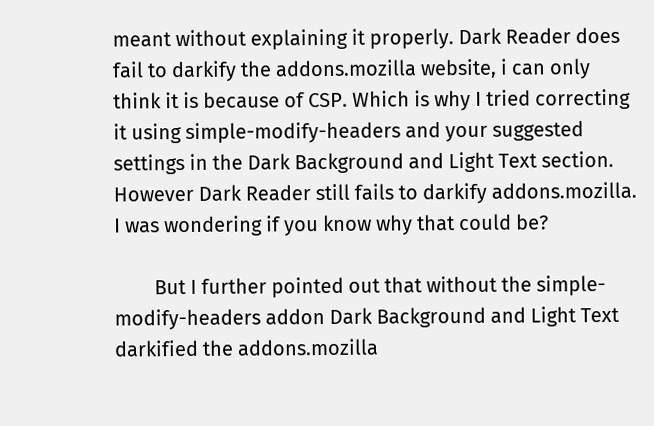meant without explaining it properly. Dark Reader does fail to darkify the addons.mozilla website, i can only think it is because of CSP. Which is why I tried correcting it using simple-modify-headers and your suggested settings in the Dark Background and Light Text section. However Dark Reader still fails to darkify addons.mozilla. I was wondering if you know why that could be?

        But I further pointed out that without the simple-modify-headers addon Dark Background and Light Text darkified the addons.mozilla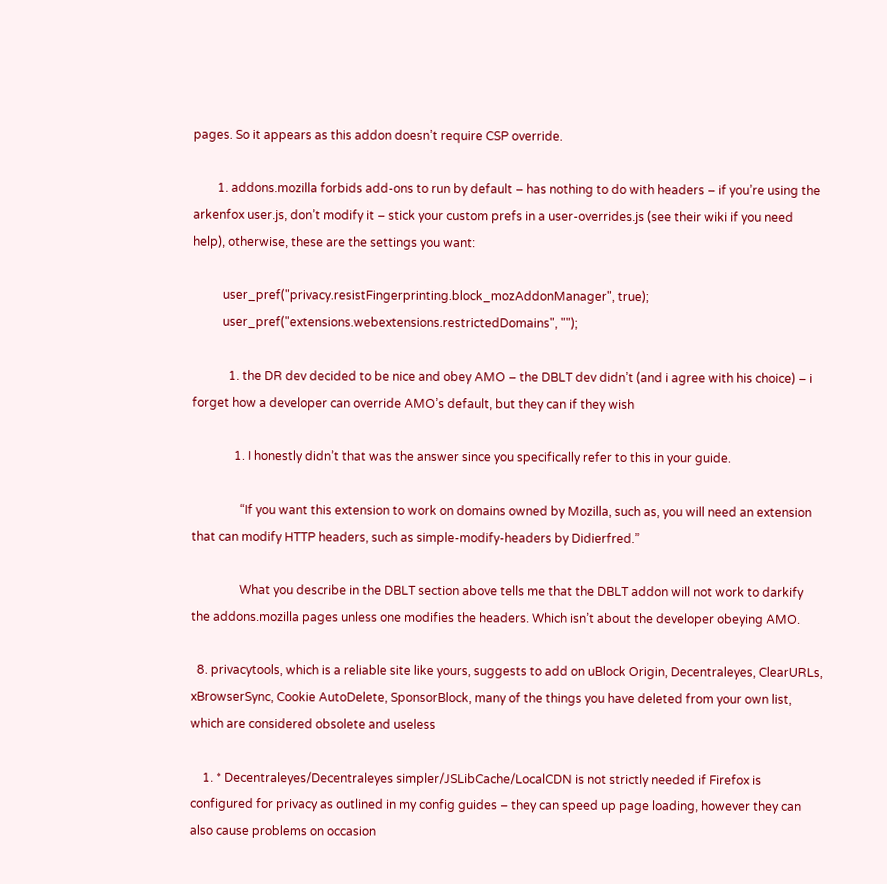pages. So it appears as this addon doesn’t require CSP override.

        1. addons.mozilla forbids add-ons to run by default – has nothing to do with headers – if you’re using the arkenfox user.js, don’t modify it – stick your custom prefs in a user-overrides.js (see their wiki if you need help), otherwise, these are the settings you want:

          user_pref("privacy.resistFingerprinting.block_mozAddonManager", true);
          user_pref("extensions.webextensions.restrictedDomains", "");

            1. the DR dev decided to be nice and obey AMO – the DBLT dev didn’t (and i agree with his choice) – i forget how a developer can override AMO’s default, but they can if they wish

              1. I honestly didn’t that was the answer since you specifically refer to this in your guide.

                “If you want this extension to work on domains owned by Mozilla, such as, you will need an extension that can modify HTTP headers, such as simple-modify-headers by Didierfred.”

                What you describe in the DBLT section above tells me that the DBLT addon will not work to darkify the addons.mozilla pages unless one modifies the headers. Which isn’t about the developer obeying AMO.

  8. privacytools, which is a reliable site like yours, suggests to add on uBlock Origin, Decentraleyes, ClearURLs, xBrowserSync, Cookie AutoDelete, SponsorBlock, many of the things you have deleted from your own list, which are considered obsolete and useless

    1. * Decentraleyes/Decentraleyes simpler/JSLibCache/LocalCDN is not strictly needed if Firefox is configured for privacy as outlined in my config guides – they can speed up page loading, however they can also cause problems on occasion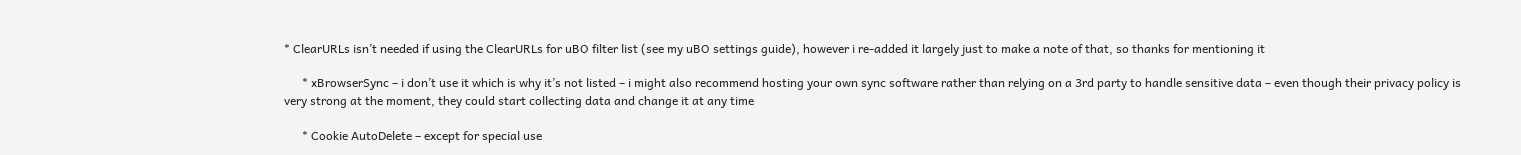* ClearURLs isn’t needed if using the ClearURLs for uBO filter list (see my uBO settings guide), however i re-added it largely just to make a note of that, so thanks for mentioning it

      * xBrowserSync – i don’t use it which is why it’s not listed – i might also recommend hosting your own sync software rather than relying on a 3rd party to handle sensitive data – even though their privacy policy is very strong at the moment, they could start collecting data and change it at any time

      * Cookie AutoDelete – except for special use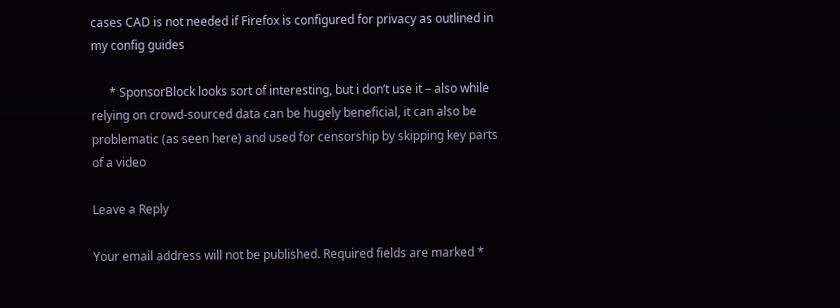cases CAD is not needed if Firefox is configured for privacy as outlined in my config guides

      * SponsorBlock looks sort of interesting, but i don’t use it – also while relying on crowd-sourced data can be hugely beneficial, it can also be problematic (as seen here) and used for censorship by skipping key parts of a video

Leave a Reply

Your email address will not be published. Required fields are marked *